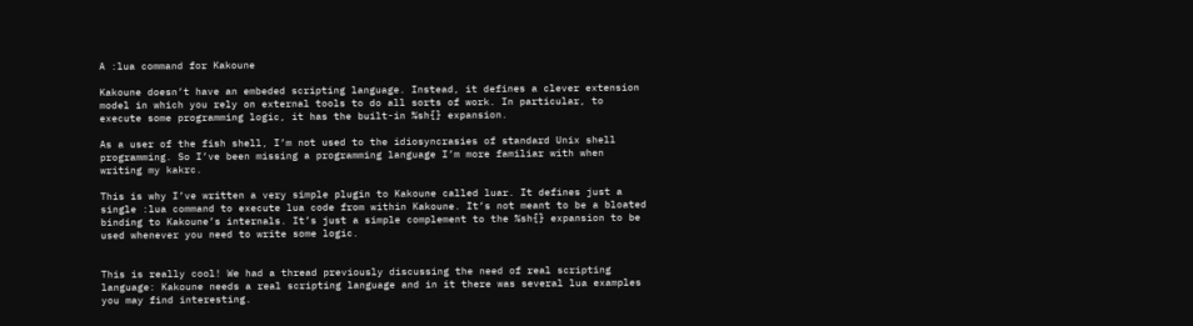A :lua command for Kakoune

Kakoune doesn’t have an embeded scripting language. Instead, it defines a clever extension model in which you rely on external tools to do all sorts of work. In particular, to execute some programming logic, it has the built-in %sh{} expansion.

As a user of the fish shell, I’m not used to the idiosyncrasies of standard Unix shell programming. So I’ve been missing a programming language I’m more familiar with when writing my kakrc.

This is why I’ve written a very simple plugin to Kakoune called luar. It defines just a single :lua command to execute lua code from within Kakoune. It’s not meant to be a bloated binding to Kakoune’s internals. It’s just a simple complement to the %sh{} expansion to be used whenever you need to write some logic.


This is really cool! We had a thread previously discussing the need of real scripting language: Kakoune needs a real scripting language and in it there was several lua examples you may find interesting.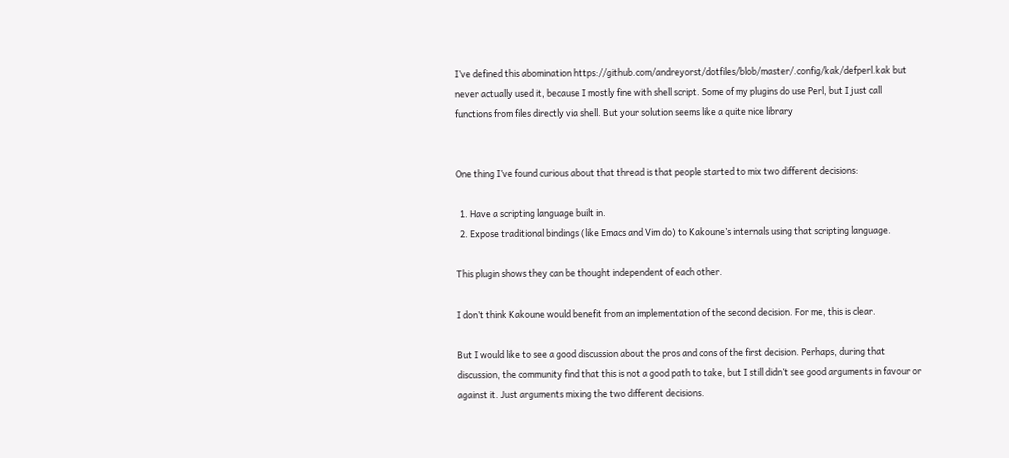I’ve defined this abomination https://github.com/andreyorst/dotfiles/blob/master/.config/kak/defperl.kak but never actually used it, because I mostly fine with shell script. Some of my plugins do use Perl, but I just call functions from files directly via shell. But your solution seems like a quite nice library


One thing I’ve found curious about that thread is that people started to mix two different decisions:

  1. Have a scripting language built in.
  2. Expose traditional bindings (like Emacs and Vim do) to Kakoune’s internals using that scripting language.

This plugin shows they can be thought independent of each other.

I don’t think Kakoune would benefit from an implementation of the second decision. For me, this is clear.

But I would like to see a good discussion about the pros and cons of the first decision. Perhaps, during that discussion, the community find that this is not a good path to take, but I still didn’t see good arguments in favour or against it. Just arguments mixing the two different decisions.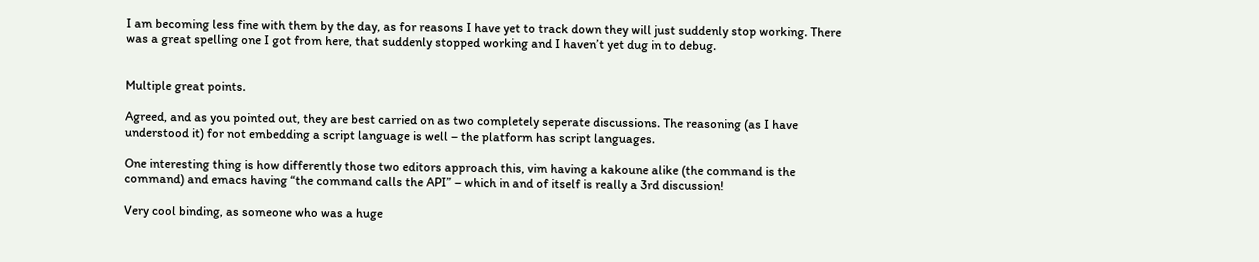I am becoming less fine with them by the day, as for reasons I have yet to track down they will just suddenly stop working. There was a great spelling one I got from here, that suddenly stopped working and I haven’t yet dug in to debug.


Multiple great points.

Agreed, and as you pointed out, they are best carried on as two completely seperate discussions. The reasoning (as I have understood it) for not embedding a script language is well – the platform has script languages.

One interesting thing is how differently those two editors approach this, vim having a kakoune alike (the command is the command) and emacs having “the command calls the API” – which in and of itself is really a 3rd discussion!

Very cool binding, as someone who was a huge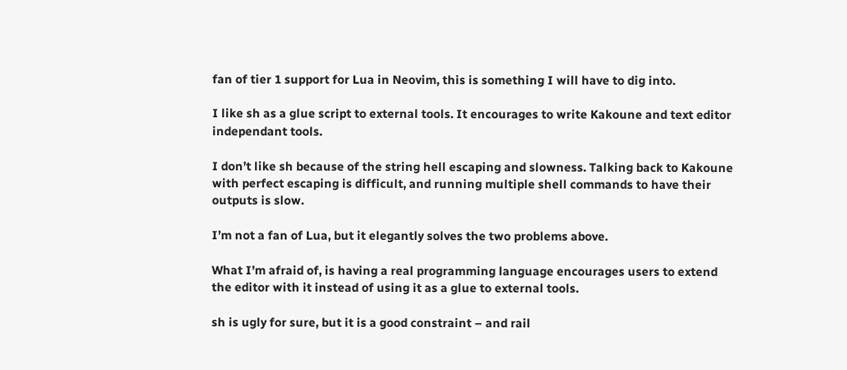fan of tier 1 support for Lua in Neovim, this is something I will have to dig into.

I like sh as a glue script to external tools. It encourages to write Kakoune and text editor independant tools.

I don’t like sh because of the string hell escaping and slowness. Talking back to Kakoune with perfect escaping is difficult, and running multiple shell commands to have their outputs is slow.

I’m not a fan of Lua, but it elegantly solves the two problems above.

What I’m afraid of, is having a real programming language encourages users to extend the editor with it instead of using it as a glue to external tools.

sh is ugly for sure, but it is a good constraint – and rail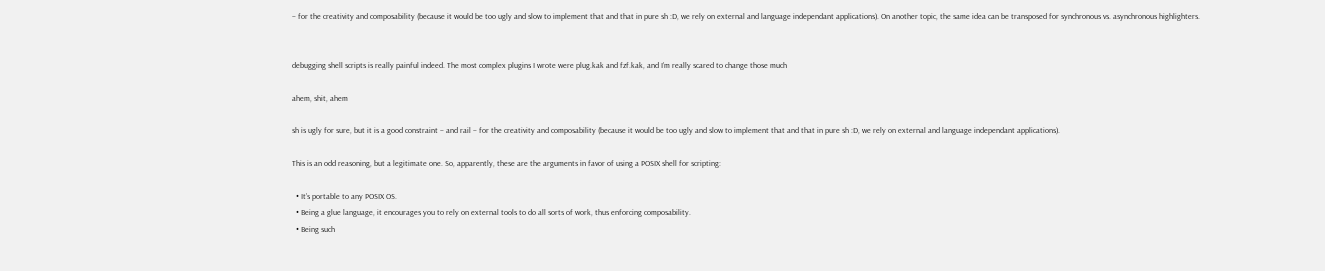– for the creativity and composability (because it would be too ugly and slow to implement that and that in pure sh :D, we rely on external and language independant applications). On another topic, the same idea can be transposed for synchronous vs. asynchronous highlighters.


debugging shell scripts is really painful indeed. The most complex plugins I wrote were plug.kak and fzf.kak, and I’m really scared to change those much

ahem, shit, ahem

sh is ugly for sure, but it is a good constraint – and rail – for the creativity and composability (because it would be too ugly and slow to implement that and that in pure sh :D, we rely on external and language independant applications).

This is an odd reasoning, but a legitimate one. So, apparently, these are the arguments in favor of using a POSIX shell for scripting:

  • It’s portable to any POSIX OS.
  • Being a glue language, it encourages you to rely on external tools to do all sorts of work, thus enforcing composability.
  • Being such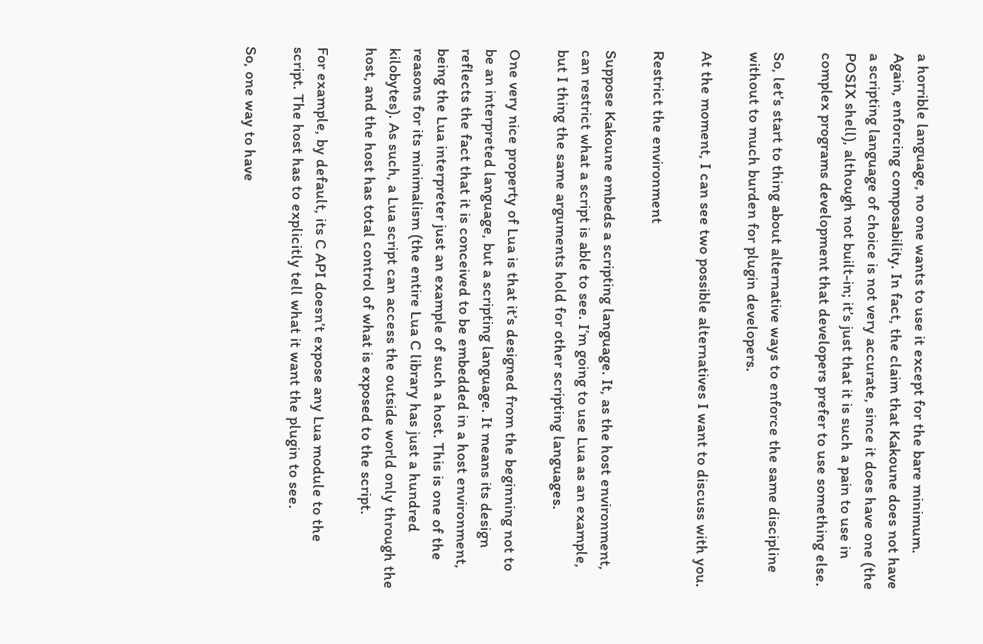a horrible language, no one wants to use it except for the bare minimum. Again, enforcing composability. In fact, the claim that Kakoune does not have a scripting language of choice is not very accurate, since it does have one (the POSIX shell), although not built-in; it’s just that it is such a pain to use in complex programs development that developers prefer to use something else.

So, let’s start to thing about alternative ways to enforce the same discipline without to much burden for plugin developers.

At the moment, I can see two possible alternatives I want to discuss with you.

Restrict the environment

Suppose Kakoune embeds a scripting language. It, as the host environment, can restrict what a script is able to see. I’m going to use Lua as an example, but I thing the same arguments hold for other scripting languages.

One very nice property of Lua is that it’s designed from the beginning not to be an interpreted language, but a scripting language. It means its design reflects the fact that it is conceived to be embedded in a host environment, being the Lua interpreter just an example of such a host. This is one of the reasons for its minimalism (the entire Lua C library has just a hundred kilobytes). As such, a Lua script can access the outside world only through the host, and the host has total control of what is exposed to the script.

For example, by default, its C API doesn’t expose any Lua module to the script. The host has to explicitly tell what it want the plugin to see.

So, one way to have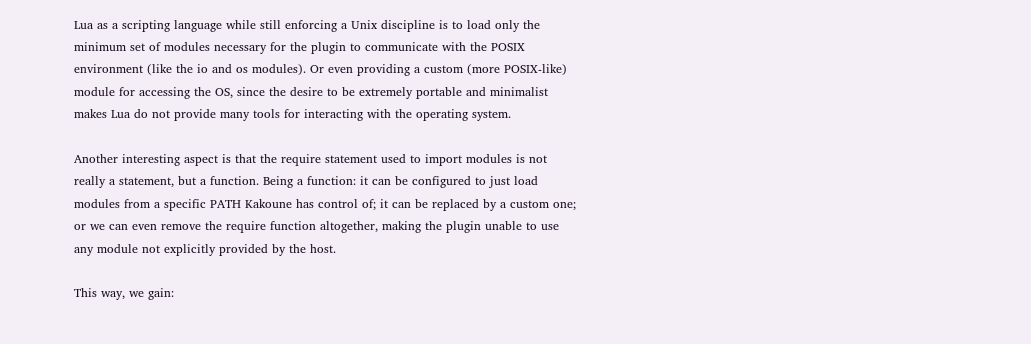Lua as a scripting language while still enforcing a Unix discipline is to load only the minimum set of modules necessary for the plugin to communicate with the POSIX environment (like the io and os modules). Or even providing a custom (more POSIX-like) module for accessing the OS, since the desire to be extremely portable and minimalist makes Lua do not provide many tools for interacting with the operating system.

Another interesting aspect is that the require statement used to import modules is not really a statement, but a function. Being a function: it can be configured to just load modules from a specific PATH Kakoune has control of; it can be replaced by a custom one; or we can even remove the require function altogether, making the plugin unable to use any module not explicitly provided by the host.

This way, we gain: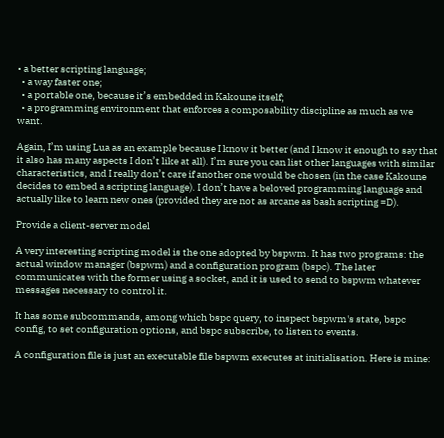• a better scripting language;
  • a way faster one;
  • a portable one, because it’s embedded in Kakoune itself;
  • a programming environment that enforces a composability discipline as much as we want.

Again, I’m using Lua as an example because I know it better (and I know it enough to say that it also has many aspects I don’t like at all). I’m sure you can list other languages with similar characteristics, and I really don’t care if another one would be chosen (in the case Kakoune decides to embed a scripting language). I don’t have a beloved programming language and actually like to learn new ones (provided they are not as arcane as bash scripting =D).

Provide a client-server model

A very interesting scripting model is the one adopted by bspwm. It has two programs: the actual window manager (bspwm) and a configuration program (bspc). The later communicates with the former using a socket, and it is used to send to bspwm whatever messages necessary to control it.

It has some subcommands, among which bspc query, to inspect bspwm's state, bspc config, to set configuration options, and bspc subscribe, to listen to events.

A configuration file is just an executable file bspwm executes at initialisation. Here is mine: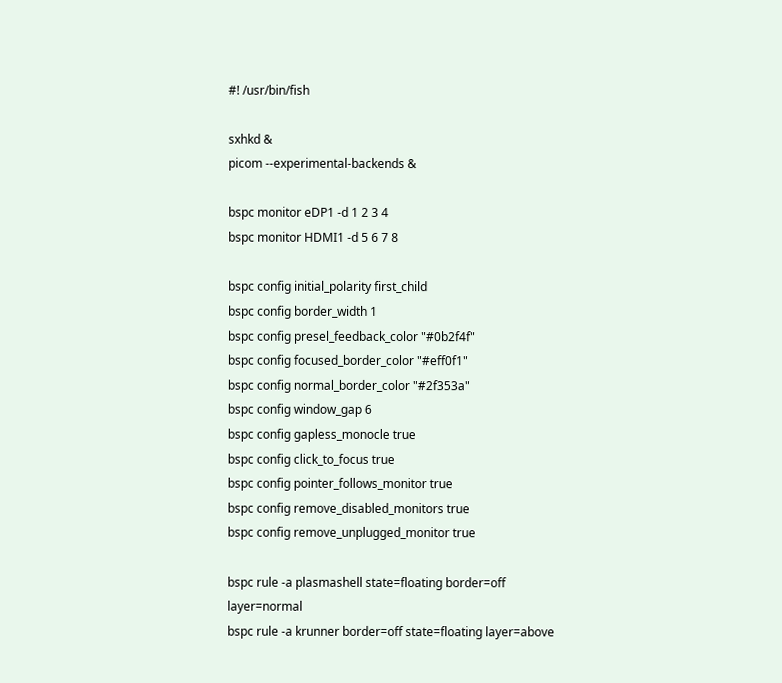#! /usr/bin/fish

sxhkd &
picom --experimental-backends &

bspc monitor eDP1 -d 1 2 3 4
bspc monitor HDMI1 -d 5 6 7 8

bspc config initial_polarity first_child
bspc config border_width 1
bspc config presel_feedback_color "#0b2f4f"
bspc config focused_border_color "#eff0f1"
bspc config normal_border_color "#2f353a"
bspc config window_gap 6
bspc config gapless_monocle true
bspc config click_to_focus true
bspc config pointer_follows_monitor true
bspc config remove_disabled_monitors true
bspc config remove_unplugged_monitor true

bspc rule -a plasmashell state=floating border=off layer=normal
bspc rule -a krunner border=off state=floating layer=above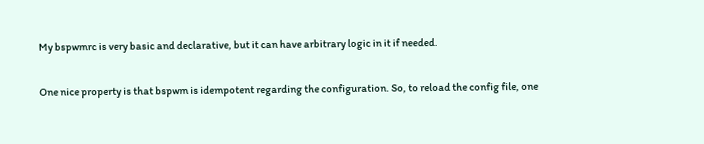My bspwmrc is very basic and declarative, but it can have arbitrary logic in it if needed.

One nice property is that bspwm is idempotent regarding the configuration. So, to reload the config file, one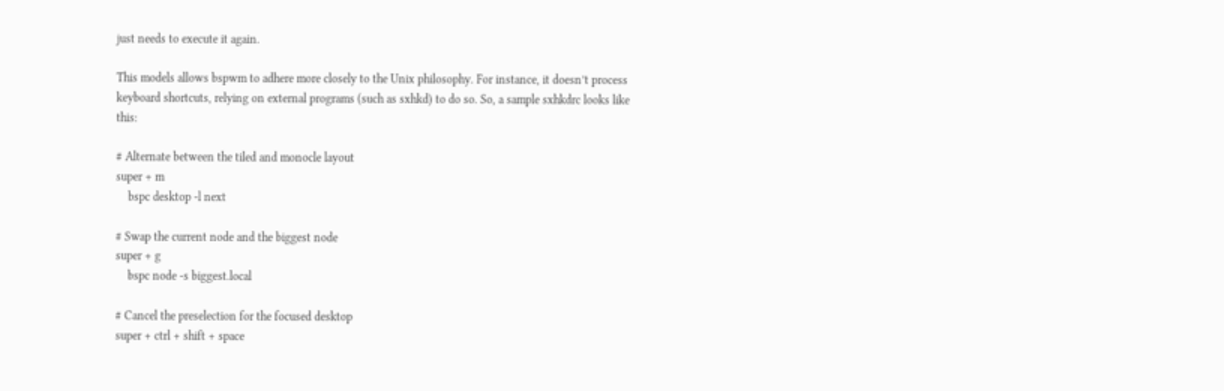just needs to execute it again.

This models allows bspwm to adhere more closely to the Unix philosophy. For instance, it doesn’t process keyboard shortcuts, relying on external programs (such as sxhkd) to do so. So, a sample sxhkdrc looks like this:

# Alternate between the tiled and monocle layout
super + m
    bspc desktop -l next

# Swap the current node and the biggest node
super + g
    bspc node -s biggest.local

# Cancel the preselection for the focused desktop
super + ctrl + shift + space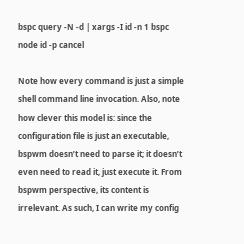bspc query -N -d | xargs -I id -n 1 bspc node id -p cancel

Note how every command is just a simple shell command line invocation. Also, note how clever this model is: since the configuration file is just an executable, bspwm doesn’t need to parse it; it doesn’t even need to read it, just execute it. From bspwm perspective, its content is irrelevant. As such, I can write my config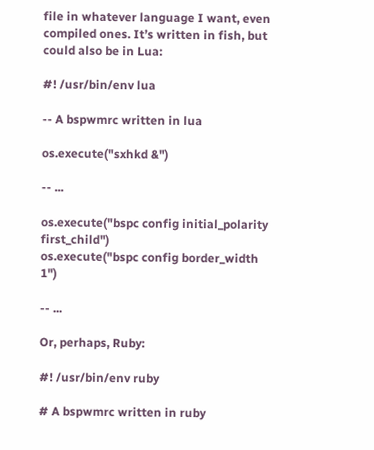file in whatever language I want, even compiled ones. It’s written in fish, but could also be in Lua:

#! /usr/bin/env lua

-- A bspwmrc written in lua

os.execute("sxhkd &")

-- ...

os.execute("bspc config initial_polarity first_child")
os.execute("bspc config border_width 1")

-- ...

Or, perhaps, Ruby:

#! /usr/bin/env ruby

# A bspwmrc written in ruby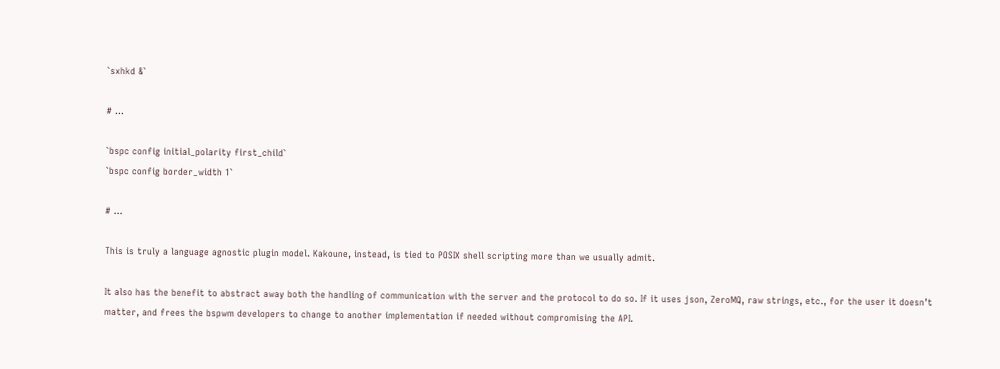`sxhkd &`

# ...

`bspc config initial_polarity first_child`
`bspc config border_width 1`

# ...

This is truly a language agnostic plugin model. Kakoune, instead, is tied to POSIX shell scripting more than we usually admit.

It also has the benefit to abstract away both the handling of communication with the server and the protocol to do so. If it uses json, ZeroMQ, raw strings, etc., for the user it doesn’t matter, and frees the bspwm developers to change to another implementation if needed without compromising the API.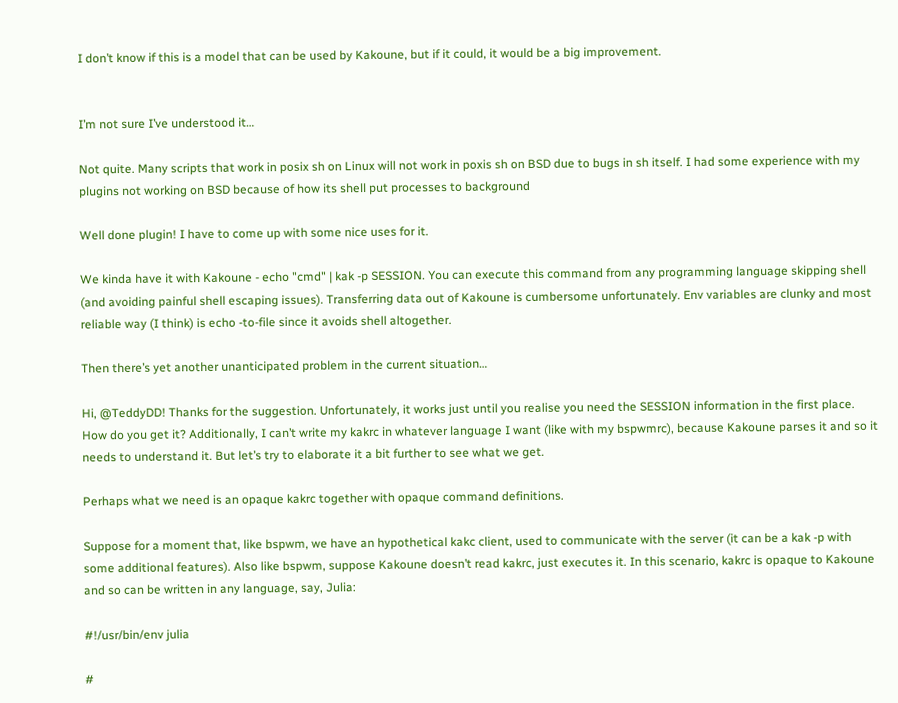I don’t know if this is a model that can be used by Kakoune, but if it could, it would be a big improvement.


I’m not sure I’ve understood it…

Not quite. Many scripts that work in posix sh on Linux will not work in poxis sh on BSD due to bugs in sh itself. I had some experience with my plugins not working on BSD because of how its shell put processes to background

Well done plugin! I have to come up with some nice uses for it.

We kinda have it with Kakoune - echo "cmd" | kak -p SESSION. You can execute this command from any programming language skipping shell (and avoiding painful shell escaping issues). Transferring data out of Kakoune is cumbersome unfortunately. Env variables are clunky and most reliable way (I think) is echo -to-file since it avoids shell altogether.

Then there’s yet another unanticipated problem in the current situation…

Hi, @TeddyDD! Thanks for the suggestion. Unfortunately, it works just until you realise you need the SESSION information in the first place. How do you get it? Additionally, I can’t write my kakrc in whatever language I want (like with my bspwmrc), because Kakoune parses it and so it needs to understand it. But let’s try to elaborate it a bit further to see what we get.

Perhaps what we need is an opaque kakrc together with opaque command definitions.

Suppose for a moment that, like bspwm, we have an hypothetical kakc client, used to communicate with the server (it can be a kak -p with some additional features). Also like bspwm, suppose Kakoune doesn’t read kakrc, just executes it. In this scenario, kakrc is opaque to Kakoune and so can be written in any language, say, Julia:

#!/usr/bin/env julia

#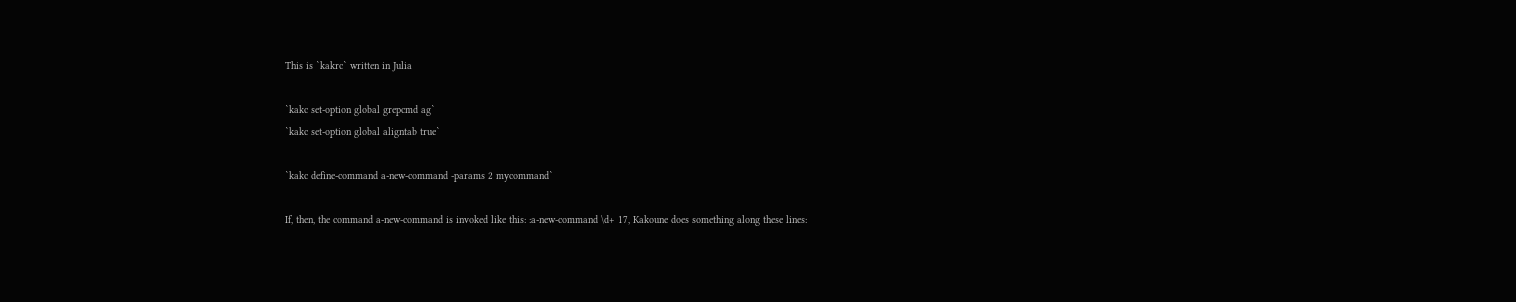This is `kakrc` written in Julia

`kakc set-option global grepcmd ag`
`kakc set-option global aligntab true`

`kakc define-command a-new-command -params 2 mycommand`

If, then, the command a-new-command is invoked like this: :a-new-command \d+ 17, Kakoune does something along these lines: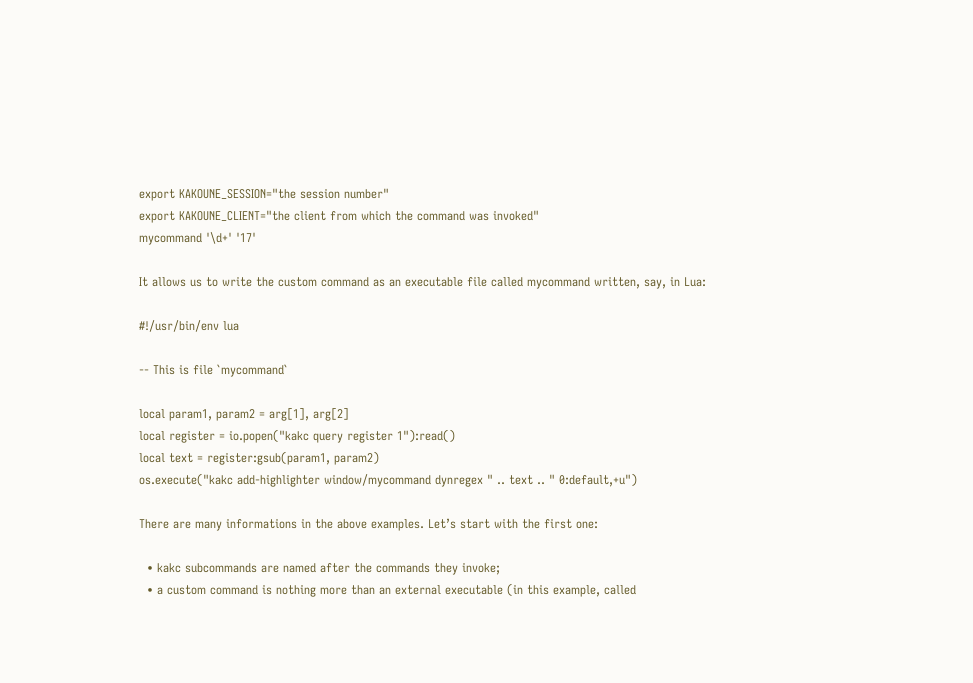export KAKOUNE_SESSION="the session number"
export KAKOUNE_CLIENT="the client from which the command was invoked"
mycommand '\d+' '17'

It allows us to write the custom command as an executable file called mycommand written, say, in Lua:

#!/usr/bin/env lua

-- This is file `mycommand`

local param1, param2 = arg[1], arg[2]
local register = io.popen("kakc query register 1"):read()
local text = register:gsub(param1, param2)
os.execute("kakc add-highlighter window/mycommand dynregex " .. text .. " 0:default,+u")

There are many informations in the above examples. Let’s start with the first one:

  • kakc subcommands are named after the commands they invoke;
  • a custom command is nothing more than an external executable (in this example, called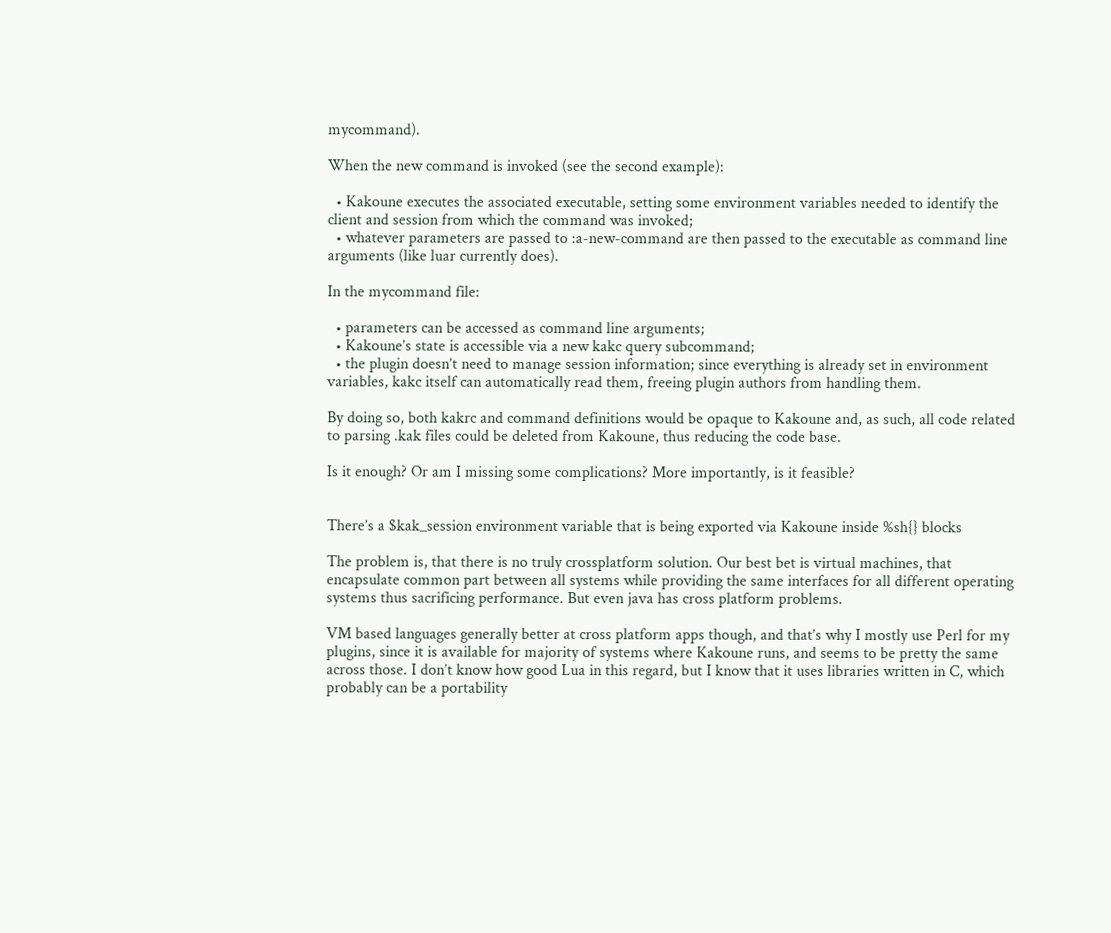mycommand).

When the new command is invoked (see the second example):

  • Kakoune executes the associated executable, setting some environment variables needed to identify the client and session from which the command was invoked;
  • whatever parameters are passed to :a-new-command are then passed to the executable as command line arguments (like luar currently does).

In the mycommand file:

  • parameters can be accessed as command line arguments;
  • Kakoune’s state is accessible via a new kakc query subcommand;
  • the plugin doesn’t need to manage session information; since everything is already set in environment variables, kakc itself can automatically read them, freeing plugin authors from handling them.

By doing so, both kakrc and command definitions would be opaque to Kakoune and, as such, all code related to parsing .kak files could be deleted from Kakoune, thus reducing the code base.

Is it enough? Or am I missing some complications? More importantly, is it feasible?


There’s a $kak_session environment variable that is being exported via Kakoune inside %sh{} blocks

The problem is, that there is no truly crossplatform solution. Our best bet is virtual machines, that encapsulate common part between all systems while providing the same interfaces for all different operating systems thus sacrificing performance. But even java has cross platform problems.

VM based languages generally better at cross platform apps though, and that’s why I mostly use Perl for my plugins, since it is available for majority of systems where Kakoune runs, and seems to be pretty the same across those. I don’t know how good Lua in this regard, but I know that it uses libraries written in C, which probably can be a portability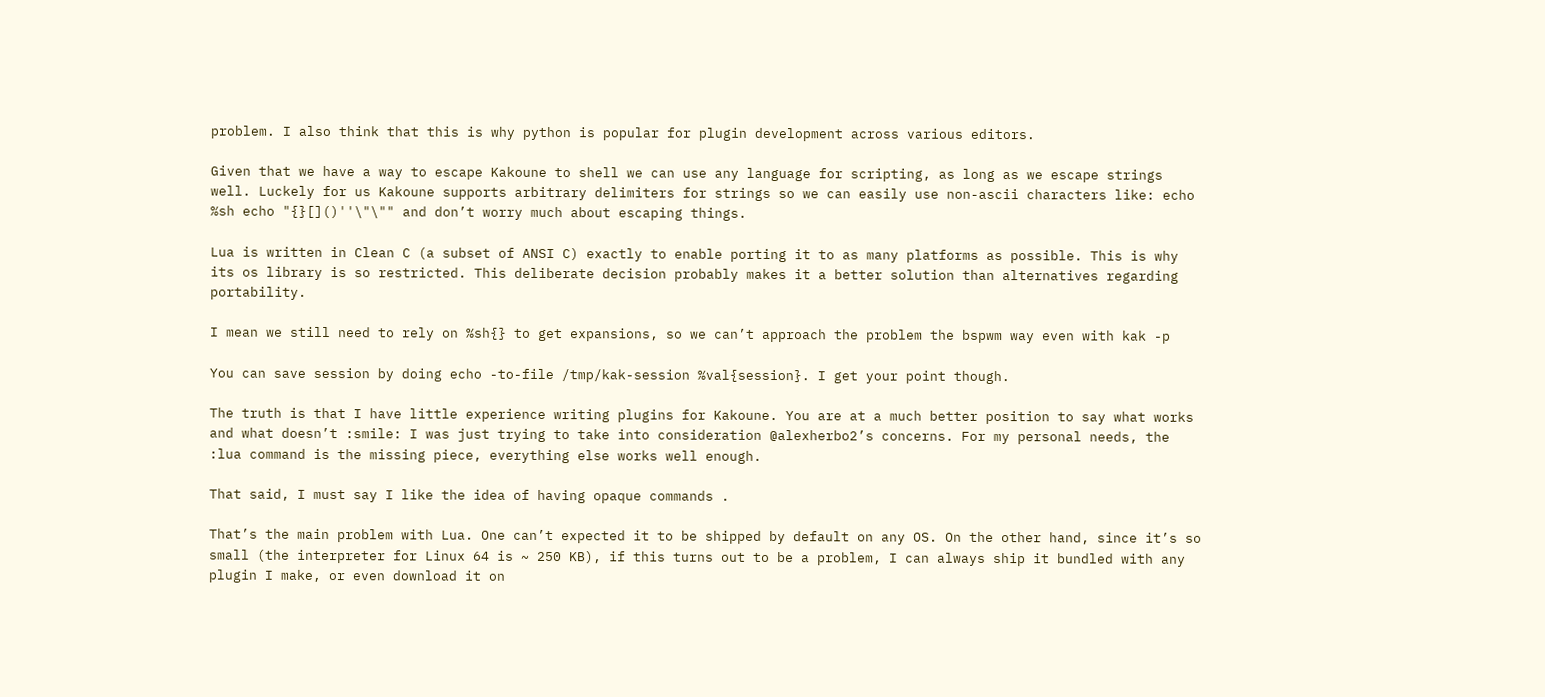problem. I also think that this is why python is popular for plugin development across various editors.

Given that we have a way to escape Kakoune to shell we can use any language for scripting, as long as we escape strings well. Luckely for us Kakoune supports arbitrary delimiters for strings so we can easily use non-ascii characters like: echo %sh echo "{}[]()''\"\"" and don’t worry much about escaping things.

Lua is written in Clean C (a subset of ANSI C) exactly to enable porting it to as many platforms as possible. This is why its os library is so restricted. This deliberate decision probably makes it a better solution than alternatives regarding portability.

I mean we still need to rely on %sh{} to get expansions, so we can’t approach the problem the bspwm way even with kak -p

You can save session by doing echo -to-file /tmp/kak-session %val{session}. I get your point though.

The truth is that I have little experience writing plugins for Kakoune. You are at a much better position to say what works and what doesn’t :smile: I was just trying to take into consideration @alexherbo2’s concerns. For my personal needs, the :lua command is the missing piece, everything else works well enough.

That said, I must say I like the idea of having opaque commands .

That’s the main problem with Lua. One can’t expected it to be shipped by default on any OS. On the other hand, since it’s so small (the interpreter for Linux 64 is ~ 250 KB), if this turns out to be a problem, I can always ship it bundled with any plugin I make, or even download it on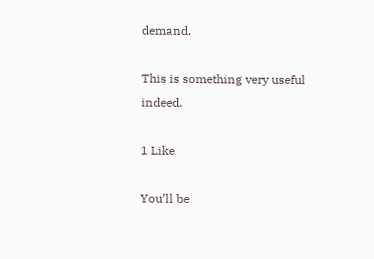demand.

This is something very useful indeed.

1 Like

You’ll be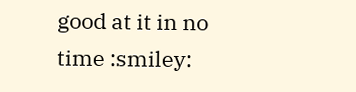good at it in no time :smiley: